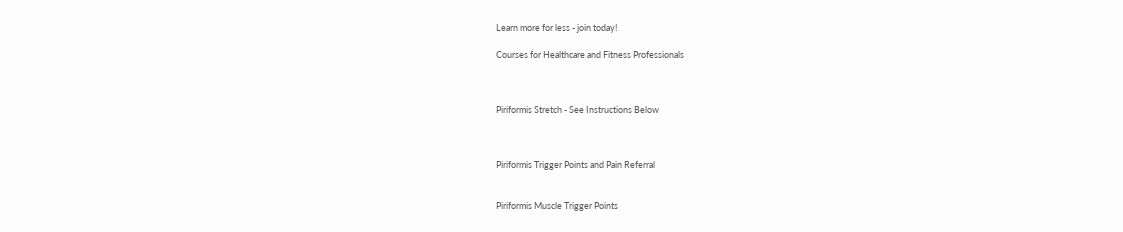Learn more for less - join today!

Courses for Healthcare and Fitness Professionals



Piriformis Stretch - See Instructions Below



Piriformis Trigger Points and Pain Referral


Piriformis Muscle Trigger Points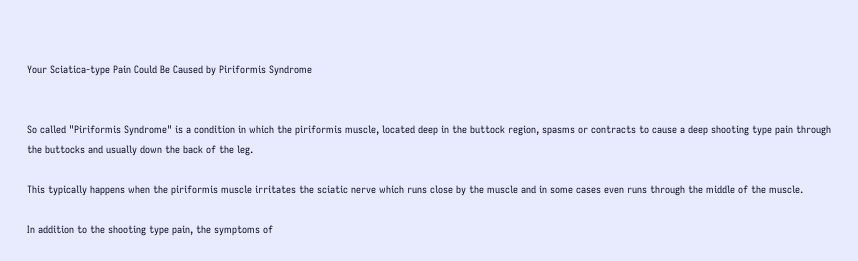Your Sciatica-type Pain Could Be Caused by Piriformis Syndrome


So called "Piriformis Syndrome" is a condition in which the piriformis muscle, located deep in the buttock region, spasms or contracts to cause a deep shooting type pain through the buttocks and usually down the back of the leg.

This typically happens when the piriformis muscle irritates the sciatic nerve which runs close by the muscle and in some cases even runs through the middle of the muscle.

In addition to the shooting type pain, the symptoms of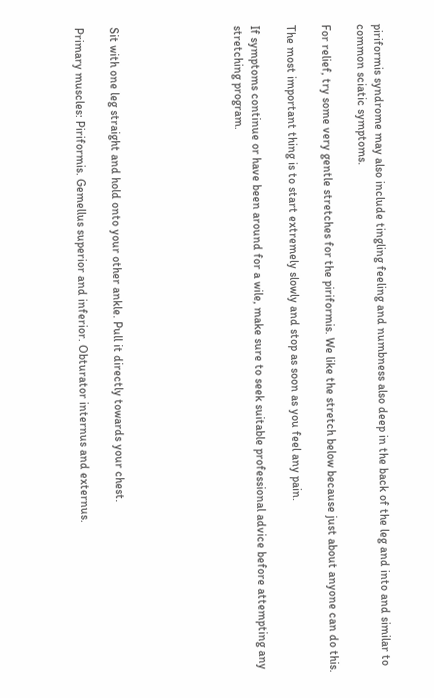piriformis syndrome may also include tingling feeling and numbness also deep in the back of the leg and into and similar to common sciatic symptoms.

For relief, try some very gentle stretches for the piriformis. We like the stretch below because just about anyone can do this.

The most important thing is to start extremely slowly and stop as soon as you feel any pain.

If symptoms continue or have been around for a wile, make sure to seek suitable professional advice before attempting any stretching program.






Sit with one leg straight and hold onto your other ankle. Pull it directly towards your chest.

Primary muscles: Piriformis. Gemellus superior and inferior. Obturator internus and externus.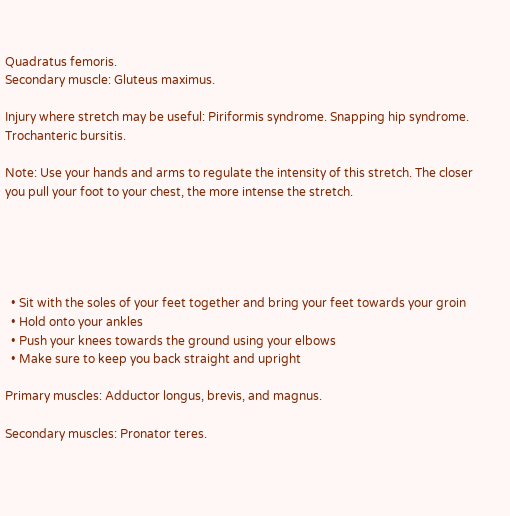Quadratus femoris.
Secondary muscle: Gluteus maximus.

Injury where stretch may be useful: Piriformis syndrome. Snapping hip syndrome. Trochanteric bursitis.

Note: Use your hands and arms to regulate the intensity of this stretch. The closer you pull your foot to your chest, the more intense the stretch.





  • Sit with the soles of your feet together and bring your feet towards your groin
  • Hold onto your ankles
  • Push your knees towards the ground using your elbows
  • Make sure to keep you back straight and upright

Primary muscles: Adductor longus, brevis, and magnus.

Secondary muscles: Pronator teres.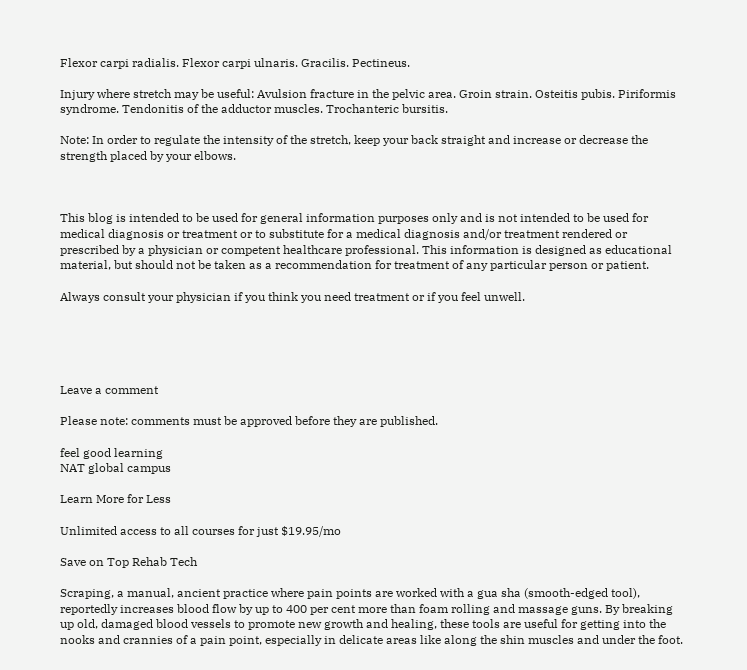Flexor carpi radialis. Flexor carpi ulnaris. Gracilis. Pectineus.

Injury where stretch may be useful: Avulsion fracture in the pelvic area. Groin strain. Osteitis pubis. Piriformis syndrome. Tendonitis of the adductor muscles. Trochanteric bursitis.

Note: In order to regulate the intensity of the stretch, keep your back straight and increase or decrease the strength placed by your elbows.



This blog is intended to be used for general information purposes only and is not intended to be used for medical diagnosis or treatment or to substitute for a medical diagnosis and/or treatment rendered or prescribed by a physician or competent healthcare professional. This information is designed as educational material, but should not be taken as a recommendation for treatment of any particular person or patient.

Always consult your physician if you think you need treatment or if you feel unwell.





Leave a comment

Please note: comments must be approved before they are published.

feel good learning
NAT global campus

Learn More for Less

Unlimited access to all courses for just $19.95/mo

Save on Top Rehab Tech

Scraping, a manual, ancient practice where pain points are worked with a gua sha (smooth-edged tool), reportedly increases blood flow by up to 400 per cent more than foam rolling and massage guns. By breaking up old, damaged blood vessels to promote new growth and healing, these tools are useful for getting into the nooks and crannies of a pain point, especially in delicate areas like along the shin muscles and under the foot.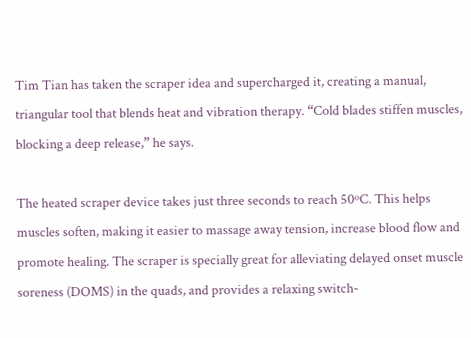Tim Tian has taken the scraper idea and supercharged it, creating a manual, triangular tool that blends heat and vibration therapy. “Cold blades stiffen muscles, blocking a deep release,” he says.

The heated scraper device takes just three seconds to reach 50ºC. This helps muscles soften, making it easier to massage away tension, increase blood flow and promote healing. The scraper is specially great for alleviating delayed onset muscle soreness (DOMS) in the quads, and provides a relaxing switch-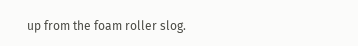up from the foam roller slog.